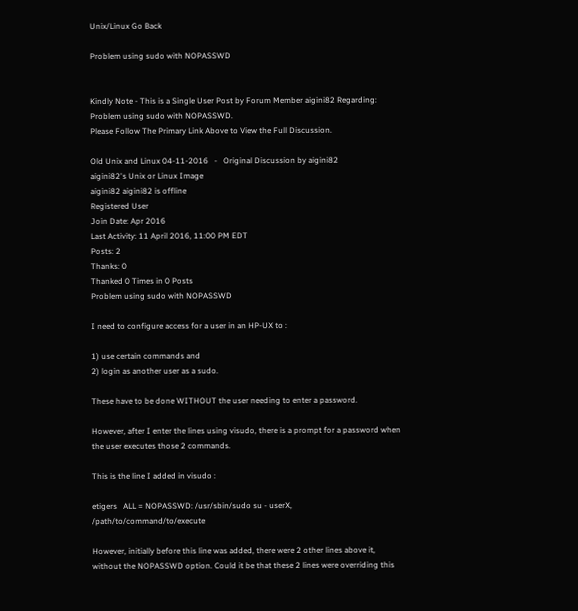Unix/Linux Go Back

Problem using sudo with NOPASSWD


Kindly Note - This is a Single User Post by Forum Member aigini82 Regarding:
Problem using sudo with NOPASSWD.
Please Follow The Primary Link Above to View the Full Discussion.

Old Unix and Linux 04-11-2016   -   Original Discussion by aigini82
aigini82's Unix or Linux Image
aigini82 aigini82 is offline
Registered User
Join Date: Apr 2016
Last Activity: 11 April 2016, 11:00 PM EDT
Posts: 2
Thanks: 0
Thanked 0 Times in 0 Posts
Problem using sudo with NOPASSWD

I need to configure access for a user in an HP-UX to :

1) use certain commands and
2) login as another user as a sudo.

These have to be done WITHOUT the user needing to enter a password.

However, after I enter the lines using visudo, there is a prompt for a password when the user executes those 2 commands.

This is the line I added in visudo :

etigers   ALL = NOPASSWD: /usr/sbin/sudo su - userX, /path/to/command/to/execute

However, initially before this line was added, there were 2 other lines above it, without the NOPASSWD option. Could it be that these 2 lines were overriding this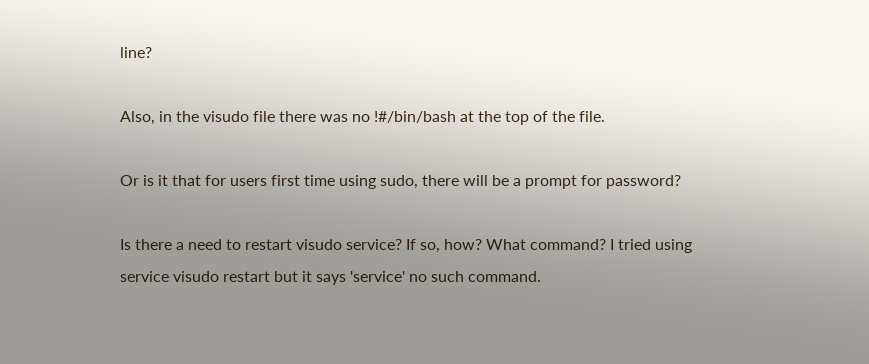line?

Also, in the visudo file there was no !#/bin/bash at the top of the file.

Or is it that for users first time using sudo, there will be a prompt for password?

Is there a need to restart visudo service? If so, how? What command? I tried using service visudo restart but it says 'service' no such command.